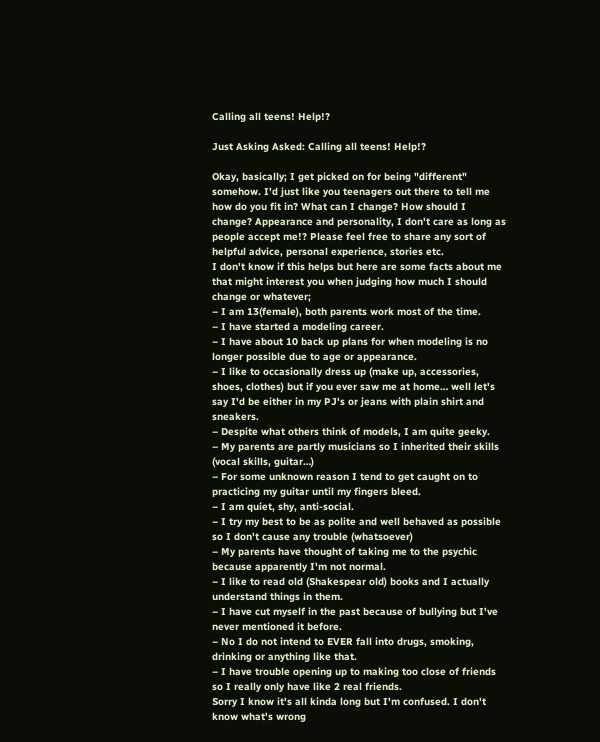Calling all teens! Help!?

Just Asking Asked: Calling all teens! Help!?

Okay, basically; I get picked on for being "different" somehow. I'd just like you teenagers out there to tell me how do you fit in? What can I change? How should I change? Appearance and personality, I don't care as long as people accept me!? Please feel free to share any sort of helpful advice, personal experience, stories etc.
I don't know if this helps but here are some facts about me that might interest you when judging how much I should change or whatever;
– I am 13(female), both parents work most of the time.
– I have started a modeling career.
– I have about 10 back up plans for when modeling is no longer possible due to age or appearance.
– I like to occasionally dress up (make up, accessories, shoes, clothes) but if you ever saw me at home… well let's say I'd be either in my PJ's or jeans with plain shirt and sneakers.
– Despite what others think of models, I am quite geeky.
– My parents are partly musicians so I inherited their skills (vocal skills, guitar…)
– For some unknown reason I tend to get caught on to practicing my guitar until my fingers bleed.
– I am quiet, shy, anti-social.
– I try my best to be as polite and well behaved as possible so I don't cause any trouble (whatsoever)
– My parents have thought of taking me to the psychic because apparently I'm not normal.
– I like to read old (Shakespear old) books and I actually understand things in them.
– I have cut myself in the past because of bullying but I've never mentioned it before.
– No I do not intend to EVER fall into drugs, smoking, drinking or anything like that.
– I have trouble opening up to making too close of friends so I really only have like 2 real friends.
Sorry I know it's all kinda long but I'm confused. I don't know what's wrong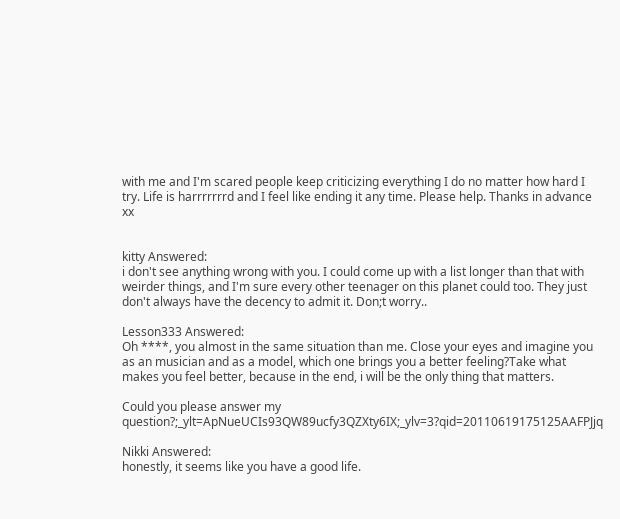with me and I'm scared people keep criticizing everything I do no matter how hard I try. Life is harrrrrrrd and I feel like ending it any time. Please help. Thanks in advance  xx


kitty Answered:
i don't see anything wrong with you. I could come up with a list longer than that with weirder things, and I'm sure every other teenager on this planet could too. They just don't always have the decency to admit it. Don;t worry..

Lesson333 Answered:
Oh ****, you almost in the same situation than me. Close your eyes and imagine you as an musician and as a model, which one brings you a better feeling?Take what makes you feel better, because in the end, i will be the only thing that matters.

Could you please answer my question?;_ylt=ApNueUCIs93QW89ucfy3QZXty6IX;_ylv=3?qid=20110619175125AAFPJjq

Nikki Answered:
honestly, it seems like you have a good life.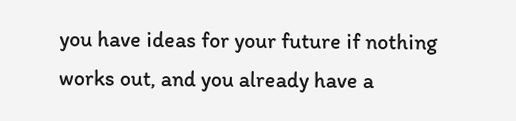you have ideas for your future if nothing works out, and you already have a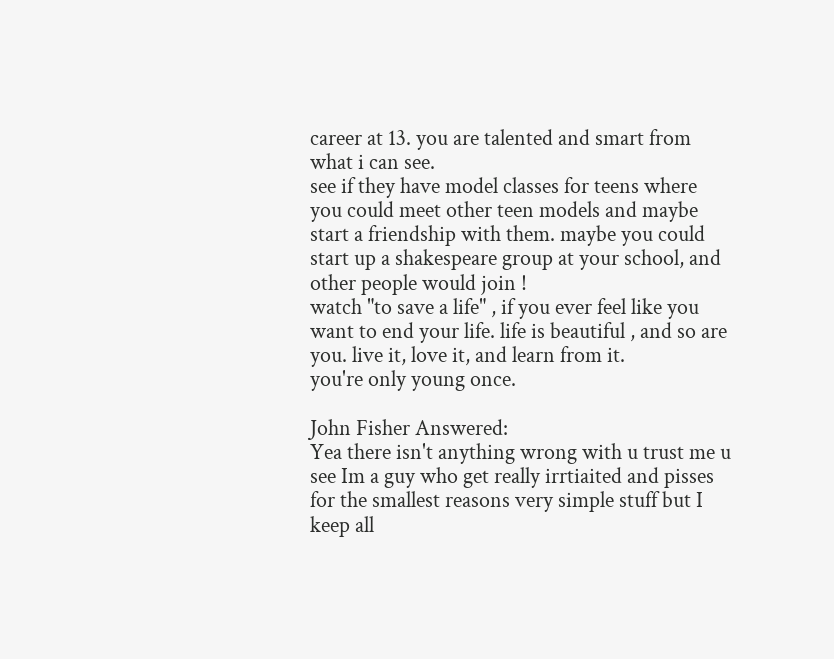career at 13. you are talented and smart from what i can see.
see if they have model classes for teens where you could meet other teen models and maybe start a friendship with them. maybe you could start up a shakespeare group at your school, and other people would join !
watch "to save a life" , if you ever feel like you want to end your life. life is beautiful , and so are you. live it, love it, and learn from it.
you're only young once.

John Fisher Answered:
Yea there isn't anything wrong with u trust me u see Im a guy who get really irrtiaited and pisses for the smallest reasons very simple stuff but I keep all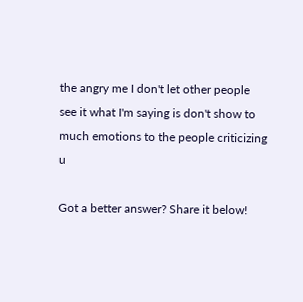the angry me I don't let other people see it what I'm saying is don't show to much emotions to the people criticizing u

Got a better answer? Share it below!